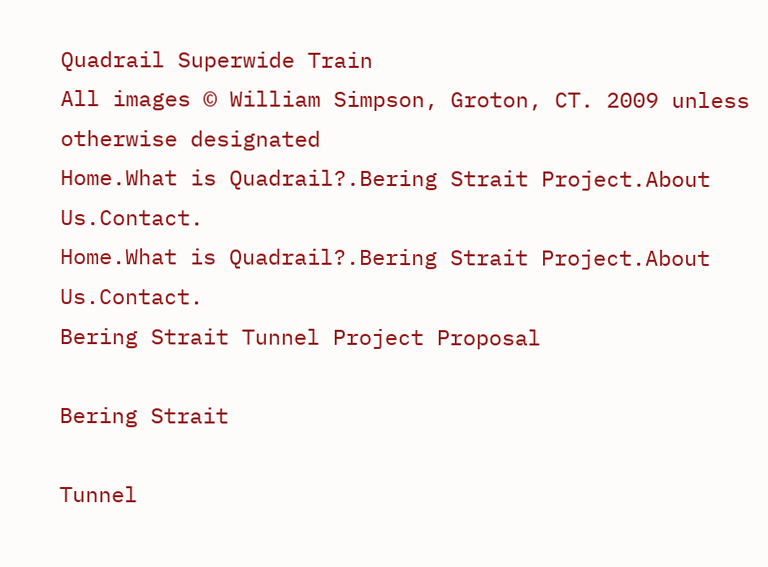Quadrail Superwide Train
All images © William Simpson, Groton, CT. 2009 unless otherwise designated
Home.What is Quadrail?.Bering Strait Project.About Us.Contact.
Home.What is Quadrail?.Bering Strait Project.About Us.Contact.
Bering Strait Tunnel Project Proposal

Bering Strait

Tunnel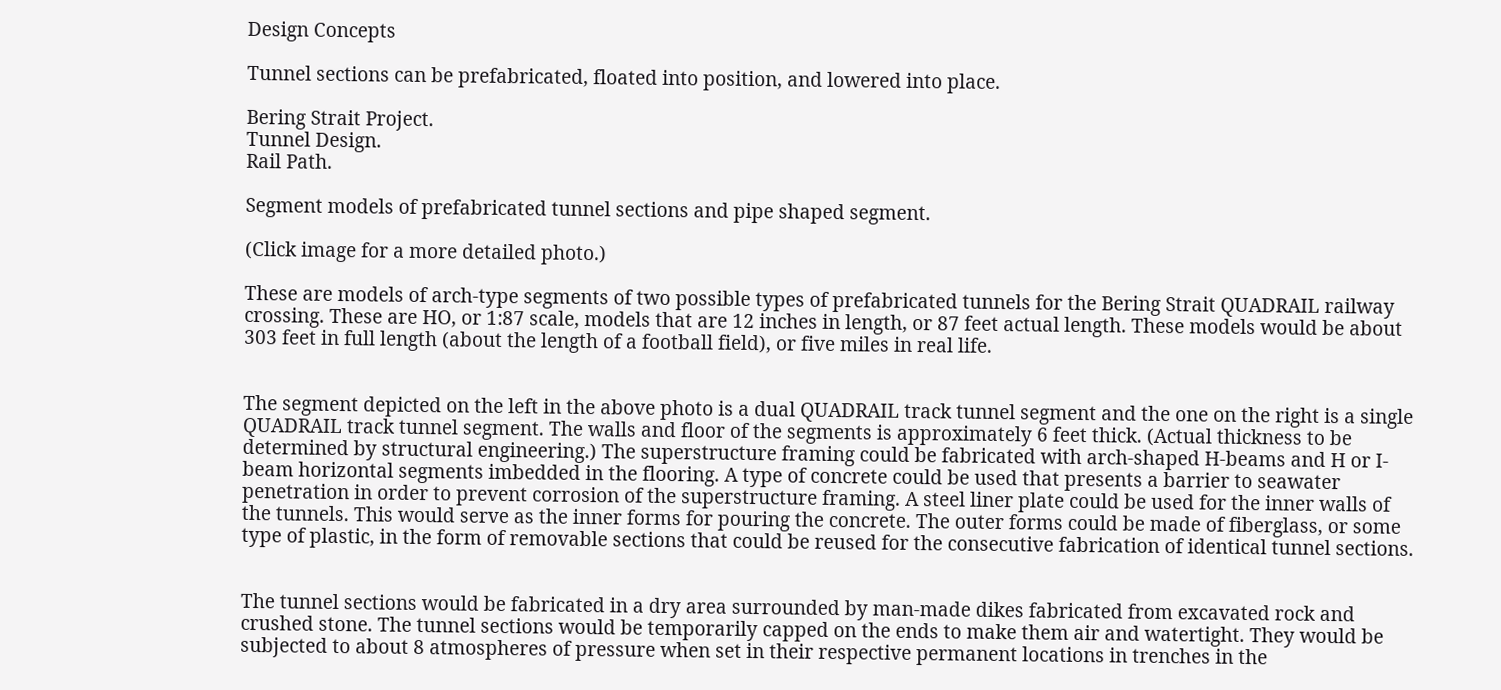Design Concepts

Tunnel sections can be prefabricated, floated into position, and lowered into place.

Bering Strait Project.
Tunnel Design.
Rail Path.

Segment models of prefabricated tunnel sections and pipe shaped segment.

(Click image for a more detailed photo.)

These are models of arch-type segments of two possible types of prefabricated tunnels for the Bering Strait QUADRAIL railway crossing. These are HO, or 1:87 scale, models that are 12 inches in length, or 87 feet actual length. These models would be about 303 feet in full length (about the length of a football field), or five miles in real life.


The segment depicted on the left in the above photo is a dual QUADRAIL track tunnel segment and the one on the right is a single QUADRAIL track tunnel segment. The walls and floor of the segments is approximately 6 feet thick. (Actual thickness to be determined by structural engineering.) The superstructure framing could be fabricated with arch-shaped H-beams and H or I-beam horizontal segments imbedded in the flooring. A type of concrete could be used that presents a barrier to seawater penetration in order to prevent corrosion of the superstructure framing. A steel liner plate could be used for the inner walls of the tunnels. This would serve as the inner forms for pouring the concrete. The outer forms could be made of fiberglass, or some type of plastic, in the form of removable sections that could be reused for the consecutive fabrication of identical tunnel sections.


The tunnel sections would be fabricated in a dry area surrounded by man-made dikes fabricated from excavated rock and crushed stone. The tunnel sections would be temporarily capped on the ends to make them air and watertight. They would be subjected to about 8 atmospheres of pressure when set in their respective permanent locations in trenches in the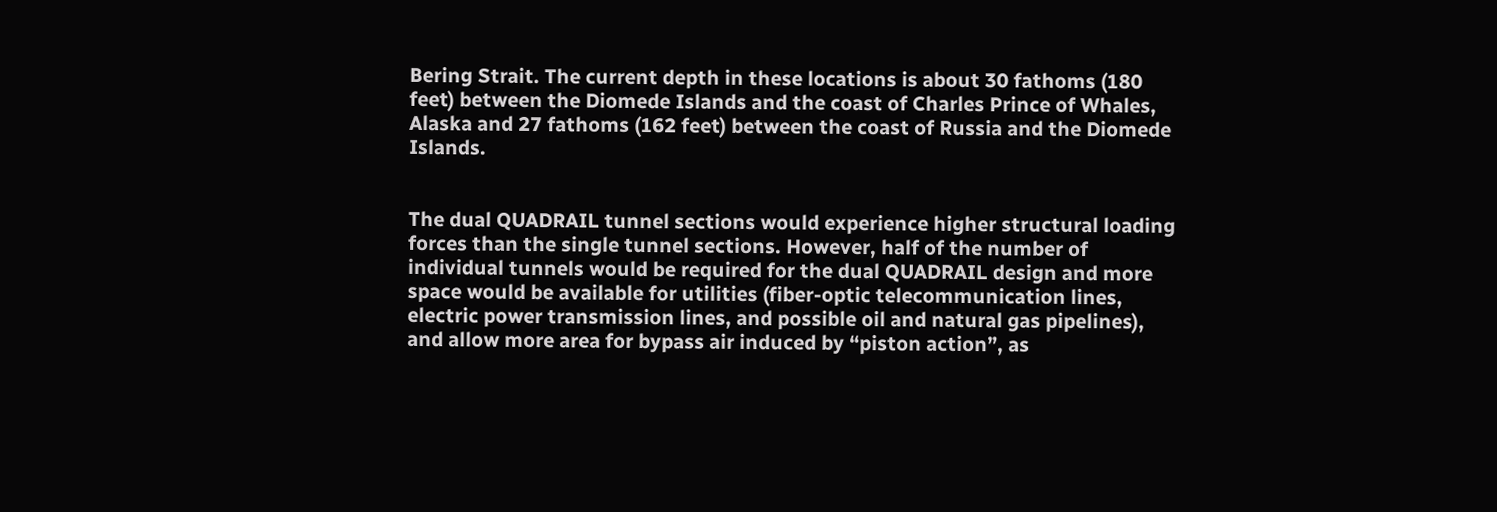Bering Strait. The current depth in these locations is about 30 fathoms (180 feet) between the Diomede Islands and the coast of Charles Prince of Whales, Alaska and 27 fathoms (162 feet) between the coast of Russia and the Diomede Islands.


The dual QUADRAIL tunnel sections would experience higher structural loading forces than the single tunnel sections. However, half of the number of individual tunnels would be required for the dual QUADRAIL design and more space would be available for utilities (fiber-optic telecommunication lines, electric power transmission lines, and possible oil and natural gas pipelines), and allow more area for bypass air induced by “piston action”, as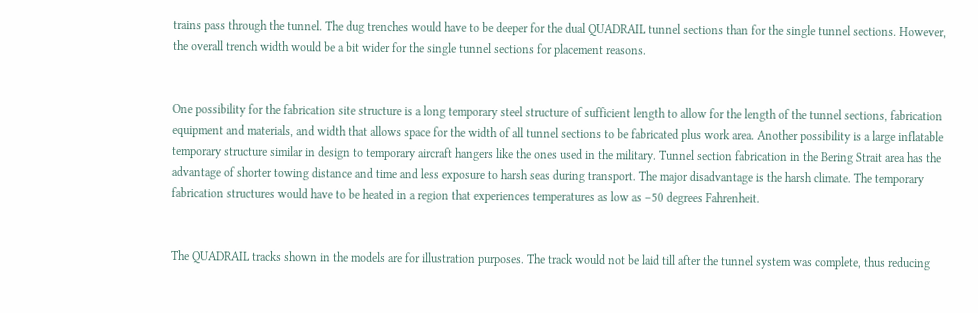trains pass through the tunnel. The dug trenches would have to be deeper for the dual QUADRAIL tunnel sections than for the single tunnel sections. However, the overall trench width would be a bit wider for the single tunnel sections for placement reasons.


One possibility for the fabrication site structure is a long temporary steel structure of sufficient length to allow for the length of the tunnel sections, fabrication equipment and materials, and width that allows space for the width of all tunnel sections to be fabricated plus work area. Another possibility is a large inflatable temporary structure similar in design to temporary aircraft hangers like the ones used in the military. Tunnel section fabrication in the Bering Strait area has the advantage of shorter towing distance and time and less exposure to harsh seas during transport. The major disadvantage is the harsh climate. The temporary fabrication structures would have to be heated in a region that experiences temperatures as low as –50 degrees Fahrenheit.


The QUADRAIL tracks shown in the models are for illustration purposes. The track would not be laid till after the tunnel system was complete, thus reducing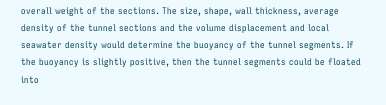overall weight of the sections. The size, shape, wall thickness, average density of the tunnel sections and the volume displacement and local seawater density would determine the buoyancy of the tunnel segments. If the buoyancy is slightly positive, then the tunnel segments could be floated into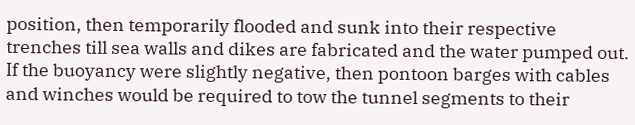position, then temporarily flooded and sunk into their respective trenches till sea walls and dikes are fabricated and the water pumped out. If the buoyancy were slightly negative, then pontoon barges with cables and winches would be required to tow the tunnel segments to their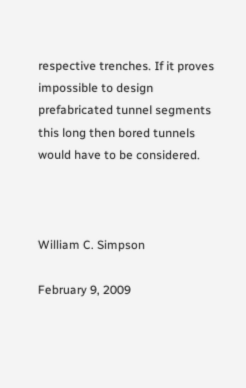respective trenches. If it proves impossible to design prefabricated tunnel segments this long then bored tunnels would have to be considered.



William C. Simpson

February 9, 2009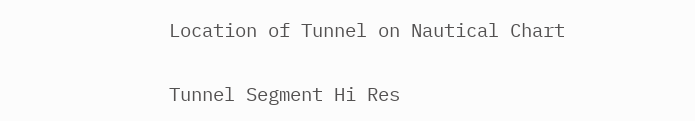Location of Tunnel on Nautical Chart

Tunnel Segment Hi Res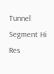Tunnel Segment Hi Res